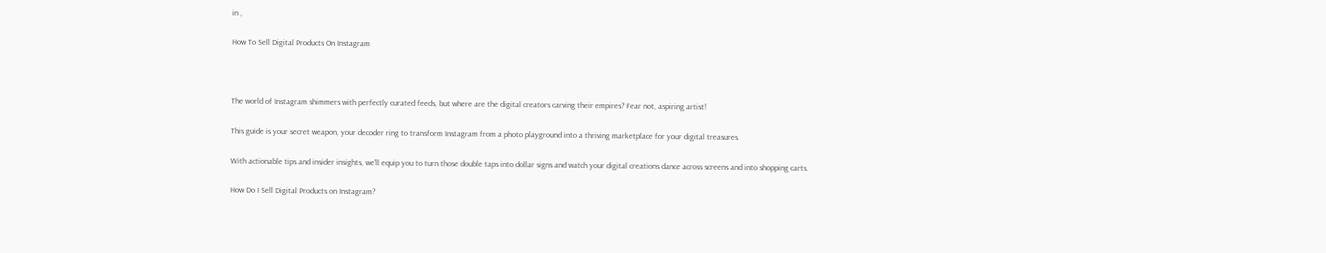in ,

How To Sell Digital Products On Instagram



The world of Instagram shimmers with perfectly curated feeds, but where are the digital creators carving their empires? Fear not, aspiring artist!

This guide is your secret weapon, your decoder ring to transform Instagram from a photo playground into a thriving marketplace for your digital treasures.

With actionable tips and insider insights, we’ll equip you to turn those double taps into dollar signs and watch your digital creations dance across screens and into shopping carts.

How Do I Sell Digital Products on Instagram?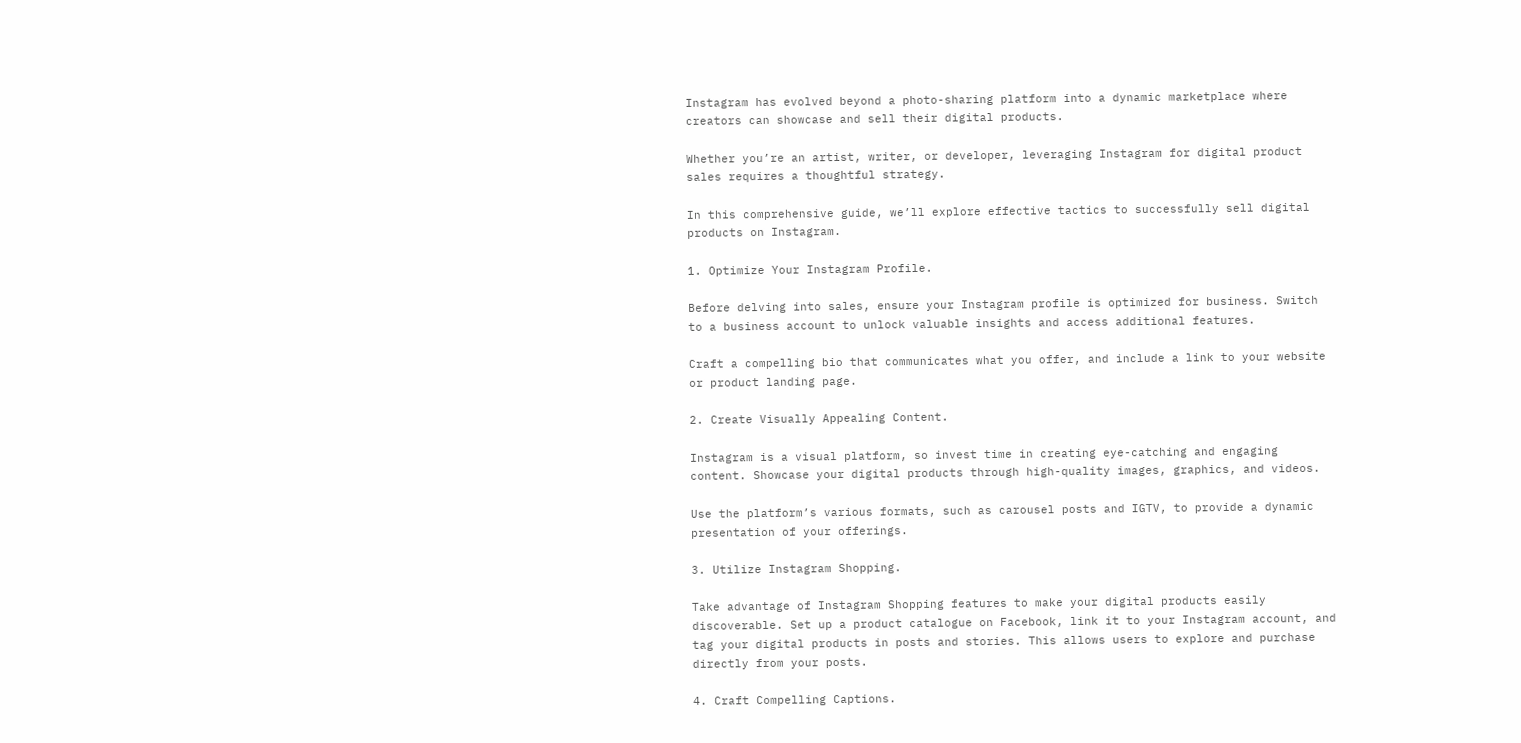Instagram has evolved beyond a photo-sharing platform into a dynamic marketplace where creators can showcase and sell their digital products.

Whether you’re an artist, writer, or developer, leveraging Instagram for digital product sales requires a thoughtful strategy.

In this comprehensive guide, we’ll explore effective tactics to successfully sell digital products on Instagram.

1. Optimize Your Instagram Profile.

Before delving into sales, ensure your Instagram profile is optimized for business. Switch to a business account to unlock valuable insights and access additional features.

Craft a compelling bio that communicates what you offer, and include a link to your website or product landing page.

2. Create Visually Appealing Content.

Instagram is a visual platform, so invest time in creating eye-catching and engaging content. Showcase your digital products through high-quality images, graphics, and videos.

Use the platform’s various formats, such as carousel posts and IGTV, to provide a dynamic presentation of your offerings.

3. Utilize Instagram Shopping.

Take advantage of Instagram Shopping features to make your digital products easily discoverable. Set up a product catalogue on Facebook, link it to your Instagram account, and tag your digital products in posts and stories. This allows users to explore and purchase directly from your posts.

4. Craft Compelling Captions.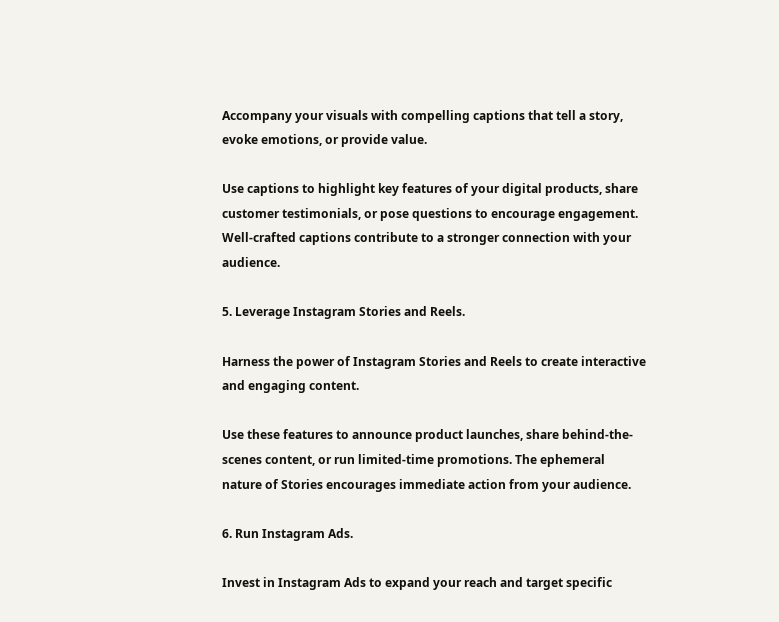Accompany your visuals with compelling captions that tell a story, evoke emotions, or provide value.

Use captions to highlight key features of your digital products, share customer testimonials, or pose questions to encourage engagement. Well-crafted captions contribute to a stronger connection with your audience.

5. Leverage Instagram Stories and Reels.

Harness the power of Instagram Stories and Reels to create interactive and engaging content.

Use these features to announce product launches, share behind-the-scenes content, or run limited-time promotions. The ephemeral nature of Stories encourages immediate action from your audience.

6. Run Instagram Ads.

Invest in Instagram Ads to expand your reach and target specific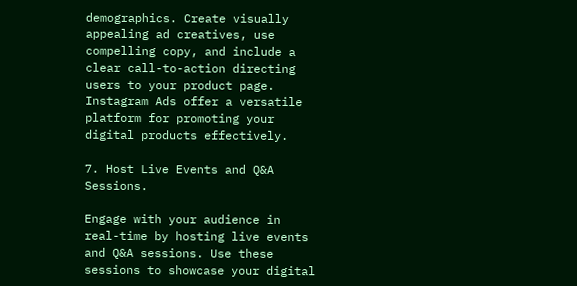demographics. Create visually appealing ad creatives, use compelling copy, and include a clear call-to-action directing users to your product page. Instagram Ads offer a versatile platform for promoting your digital products effectively.

7. Host Live Events and Q&A Sessions.

Engage with your audience in real-time by hosting live events and Q&A sessions. Use these sessions to showcase your digital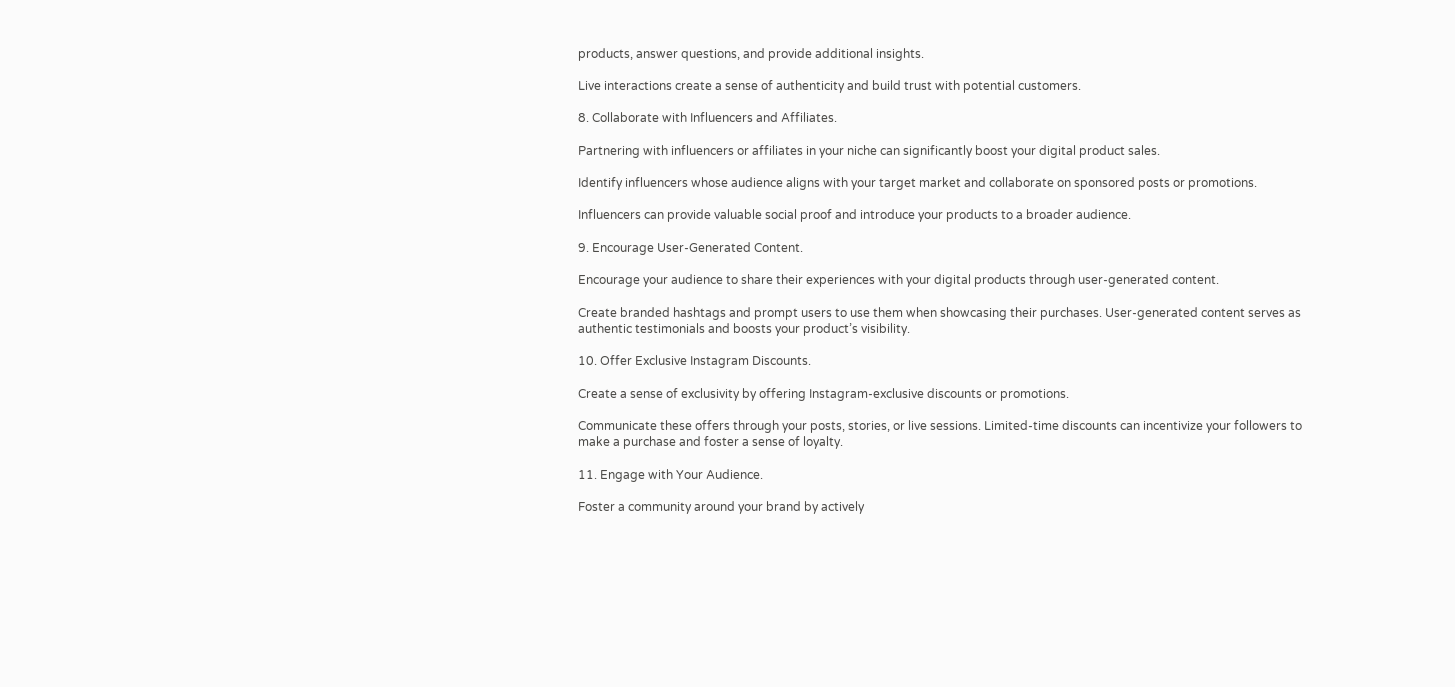products, answer questions, and provide additional insights.

Live interactions create a sense of authenticity and build trust with potential customers.

8. Collaborate with Influencers and Affiliates.

Partnering with influencers or affiliates in your niche can significantly boost your digital product sales.

Identify influencers whose audience aligns with your target market and collaborate on sponsored posts or promotions.

Influencers can provide valuable social proof and introduce your products to a broader audience.

9. Encourage User-Generated Content.

Encourage your audience to share their experiences with your digital products through user-generated content.

Create branded hashtags and prompt users to use them when showcasing their purchases. User-generated content serves as authentic testimonials and boosts your product’s visibility.

10. Offer Exclusive Instagram Discounts.

Create a sense of exclusivity by offering Instagram-exclusive discounts or promotions.

Communicate these offers through your posts, stories, or live sessions. Limited-time discounts can incentivize your followers to make a purchase and foster a sense of loyalty.

11. Engage with Your Audience.

Foster a community around your brand by actively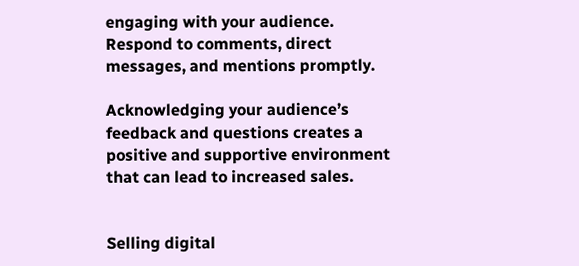engaging with your audience. Respond to comments, direct messages, and mentions promptly.

Acknowledging your audience’s feedback and questions creates a positive and supportive environment that can lead to increased sales.


Selling digital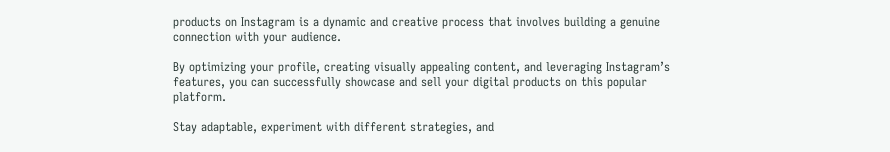products on Instagram is a dynamic and creative process that involves building a genuine connection with your audience.

By optimizing your profile, creating visually appealing content, and leveraging Instagram’s features, you can successfully showcase and sell your digital products on this popular platform.

Stay adaptable, experiment with different strategies, and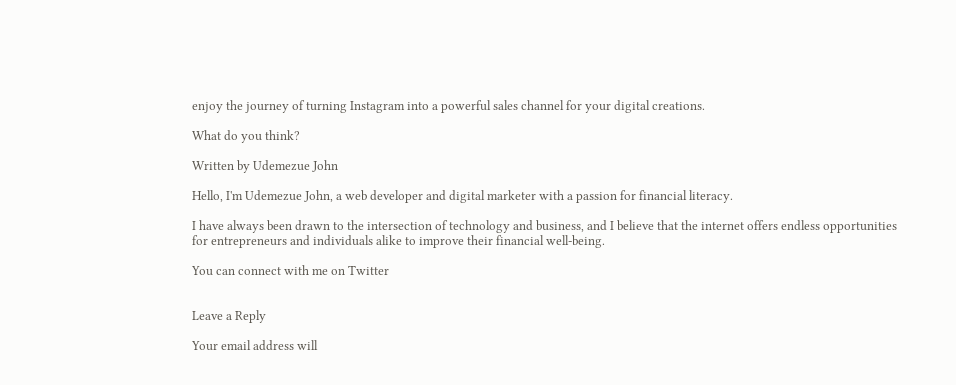enjoy the journey of turning Instagram into a powerful sales channel for your digital creations.

What do you think?

Written by Udemezue John

Hello, I'm Udemezue John, a web developer and digital marketer with a passion for financial literacy.

I have always been drawn to the intersection of technology and business, and I believe that the internet offers endless opportunities for entrepreneurs and individuals alike to improve their financial well-being.

You can connect with me on Twitter


Leave a Reply

Your email address will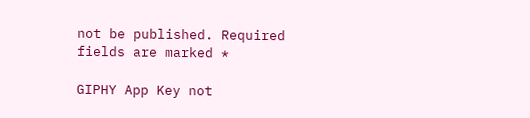not be published. Required fields are marked *

GIPHY App Key not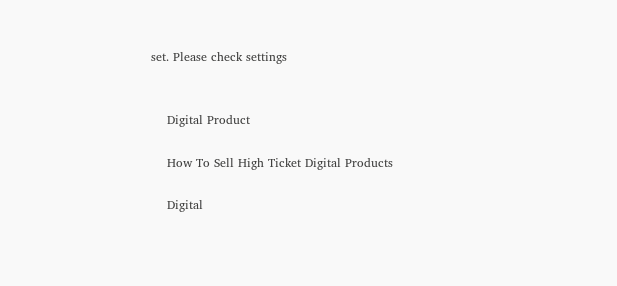set. Please check settings


    Digital Product

    How To Sell High Ticket Digital Products

    Digital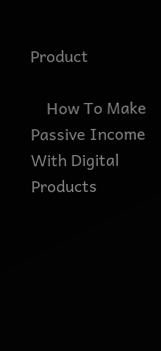Product

    How To Make Passive Income With Digital Products